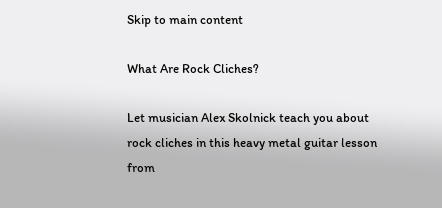Skip to main content

What Are Rock Cliches?

Let musician Alex Skolnick teach you about rock cliches in this heavy metal guitar lesson from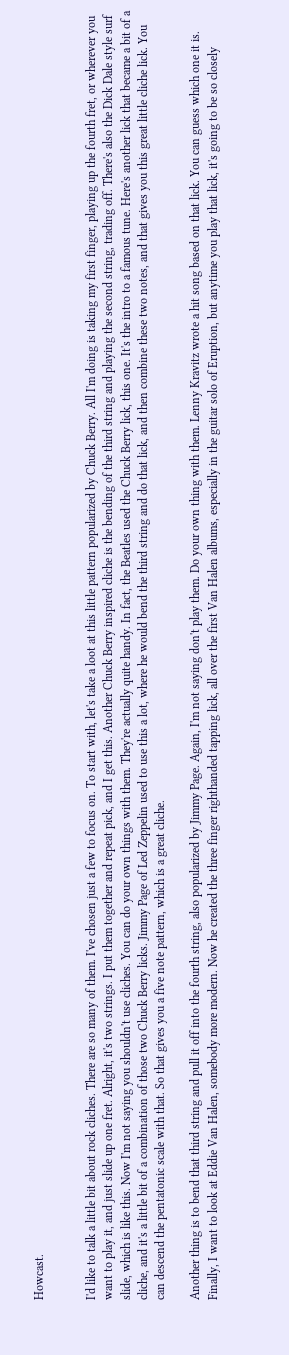Howcast.


I'd like to talk a little bit about rock cliches. There are so many of them. I've chosen just a few to focus on. To start with, let's take a loot at this little pattern popularized by Chuck Berry. All I'm doing is taking my first finger, playing up the fourth fret, or wherever you want to play it, and just slide up one fret. Alright, it's two strings. I put them together and repeat pick, and I get this. Another Chuck Berry inspired cliche is the bending of the third string and playing the second string, trading off. There's also the Dick Dale style surf slide, which is like this. Now I'm not saying you shouldn't use cliches. You can do your own things with them. They're actually quite handy. In fact, the Beatles used the Chuck Berry lick, this one. It's the intro to a famous tune. Here's another lick that became a bit of a cliche, and it's a little bit of a combination of those two Chuck Berry licks. Jimmy Page of Led Zeppelin used to use this a lot, where he would bend the third string and do that lick, and then combine these two notes, and that gives you this great little cliche lick. You can descend the pentatonic scale with that. So that gives you a five note pattern, which is a great cliche.

Another thing is to bend that third string and pull it off into the fourth string, also popularized by Jimmy Page. Again, I'm not saying don't play them. Do your own thing with them. Lenny Kravitz wrote a hit song based on that lick. You can guess which one it is. Finally, I want to look at Eddie Van Halen, somebody more modern. Now he created the three finger righthanded tapping lick, all over the first Van Halen albums, especially in the guitar solo of Eruption, but anytime you play that lick, it's going to be so closely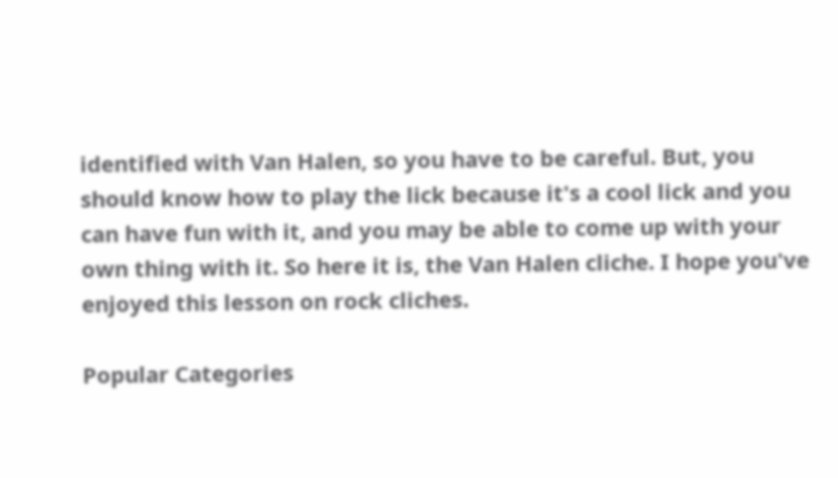identified with Van Halen, so you have to be careful. But, you should know how to play the lick because it's a cool lick and you can have fun with it, and you may be able to come up with your own thing with it. So here it is, the Van Halen cliche. I hope you've enjoyed this lesson on rock cliches.

Popular Categories